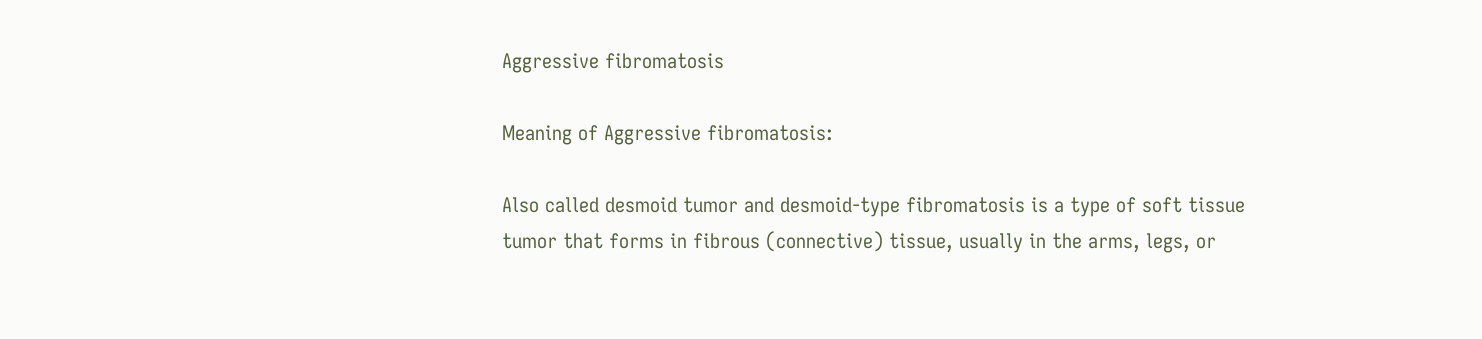Aggressive fibromatosis

Meaning of Aggressive fibromatosis:

Also called desmoid tumor and desmoid-type fibromatosis is a type of soft tissue tumor that forms in fibrous (connective) tissue, usually in the arms, legs, or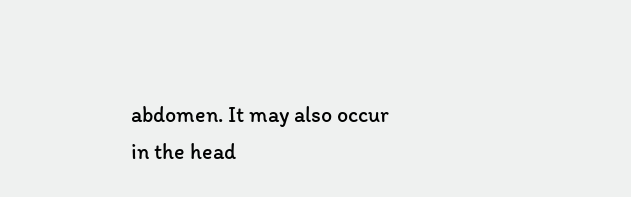abdomen. It may also occur in the head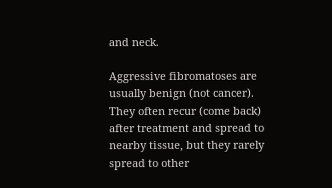and neck.

Aggressive fibromatoses are usually benign (not cancer). They often recur (come back) after treatment and spread to nearby tissue, but they rarely spread to other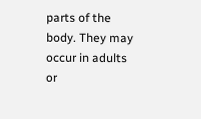parts of the body. They may occur in adults or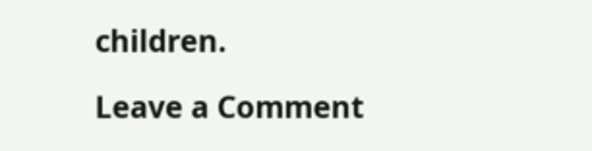children.

Leave a Comment